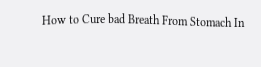How to Cure bad Breath From Stomach In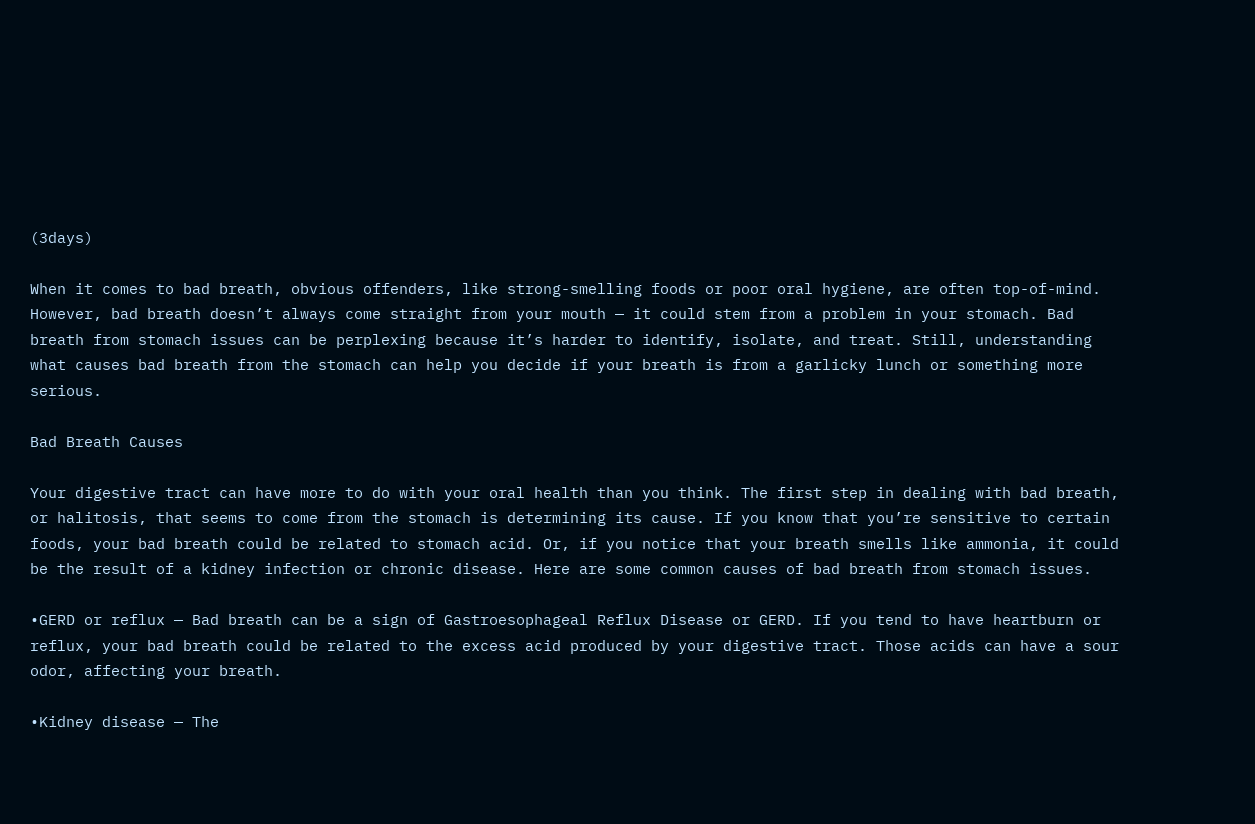(3days)

When it comes to bad breath, obvious offenders, like strong-smelling foods or poor oral hygiene, are often top-of-mind. However, bad breath doesn’t always come straight from your mouth — it could stem from a problem in your stomach. Bad breath from stomach issues can be perplexing because it’s harder to identify, isolate, and treat. Still, understanding what causes bad breath from the stomach can help you decide if your breath is from a garlicky lunch or something more serious.

Bad Breath Causes

Your digestive tract can have more to do with your oral health than you think. The first step in dealing with bad breath, or halitosis, that seems to come from the stomach is determining its cause. If you know that you’re sensitive to certain foods, your bad breath could be related to stomach acid. Or, if you notice that your breath smells like ammonia, it could be the result of a kidney infection or chronic disease. Here are some common causes of bad breath from stomach issues.

•GERD or reflux — Bad breath can be a sign of Gastroesophageal Reflux Disease or GERD. If you tend to have heartburn or reflux, your bad breath could be related to the excess acid produced by your digestive tract. Those acids can have a sour odor, affecting your breath.

•Kidney disease — The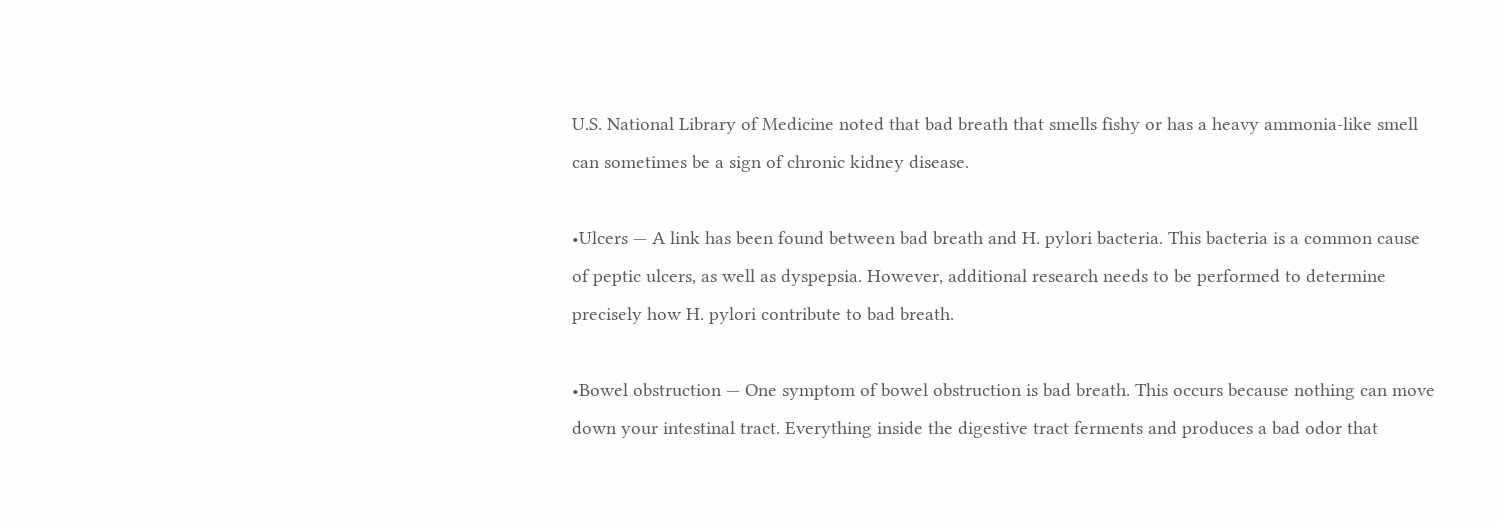U.S. National Library of Medicine noted that bad breath that smells fishy or has a heavy ammonia-like smell can sometimes be a sign of chronic kidney disease.

•Ulcers — A link has been found between bad breath and H. pylori bacteria. This bacteria is a common cause of peptic ulcers, as well as dyspepsia. However, additional research needs to be performed to determine precisely how H. pylori contribute to bad breath.

•Bowel obstruction — One symptom of bowel obstruction is bad breath. This occurs because nothing can move down your intestinal tract. Everything inside the digestive tract ferments and produces a bad odor that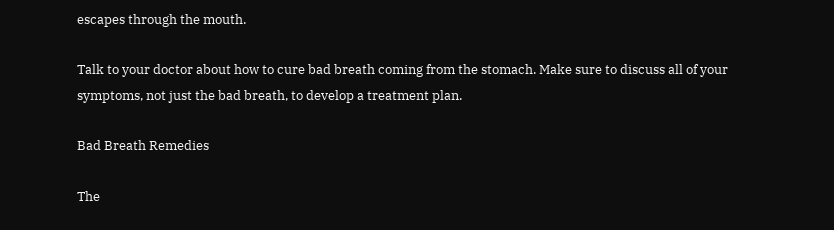escapes through the mouth.

Talk to your doctor about how to cure bad breath coming from the stomach. Make sure to discuss all of your symptoms, not just the bad breath, to develop a treatment plan.

Bad Breath Remedies

The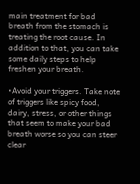main treatment for bad breath from the stomach is treating the root cause. In addition to that, you can take some daily steps to help freshen your breath.

•Avoid your triggers. Take note of triggers like spicy food, dairy, stress, or other things that seem to make your bad breath worse so you can steer clear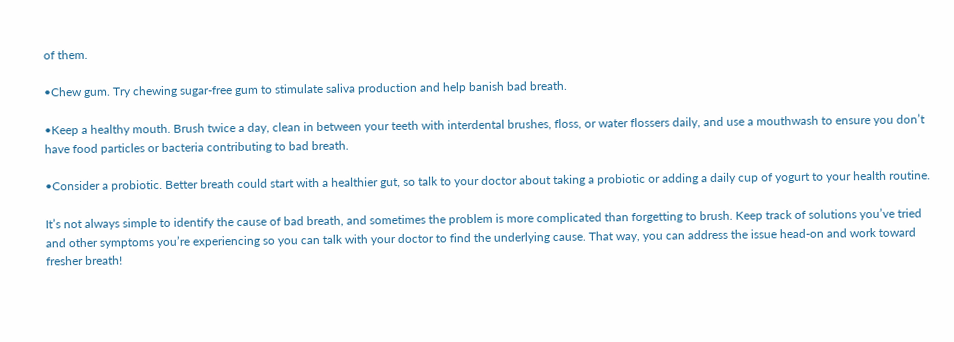of them.

•Chew gum. Try chewing sugar-free gum to stimulate saliva production and help banish bad breath.

•Keep a healthy mouth. Brush twice a day, clean in between your teeth with interdental brushes, floss, or water flossers daily, and use a mouthwash to ensure you don’t have food particles or bacteria contributing to bad breath.

•Consider a probiotic. Better breath could start with a healthier gut, so talk to your doctor about taking a probiotic or adding a daily cup of yogurt to your health routine.

It’s not always simple to identify the cause of bad breath, and sometimes the problem is more complicated than forgetting to brush. Keep track of solutions you’ve tried and other symptoms you’re experiencing so you can talk with your doctor to find the underlying cause. That way, you can address the issue head-on and work toward fresher breath!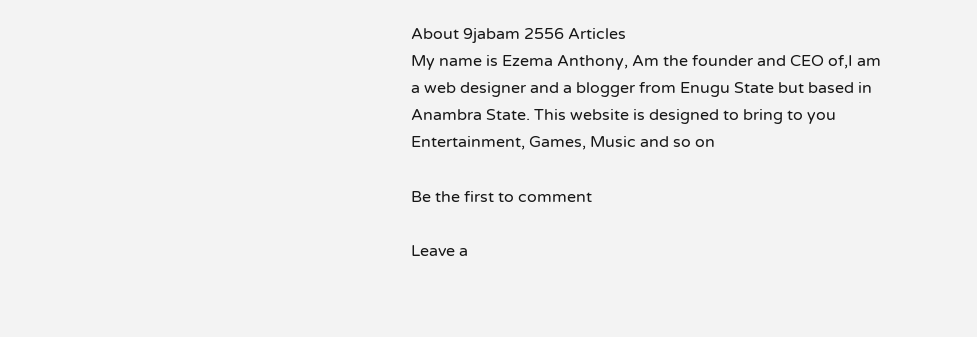About 9jabam 2556 Articles
My name is Ezema Anthony, Am the founder and CEO of,I am a web designer and a blogger from Enugu State but based in Anambra State. This website is designed to bring to you Entertainment, Games, Music and so on

Be the first to comment

Leave a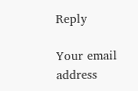Reply

Your email address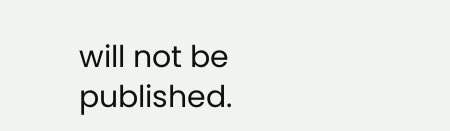will not be published.